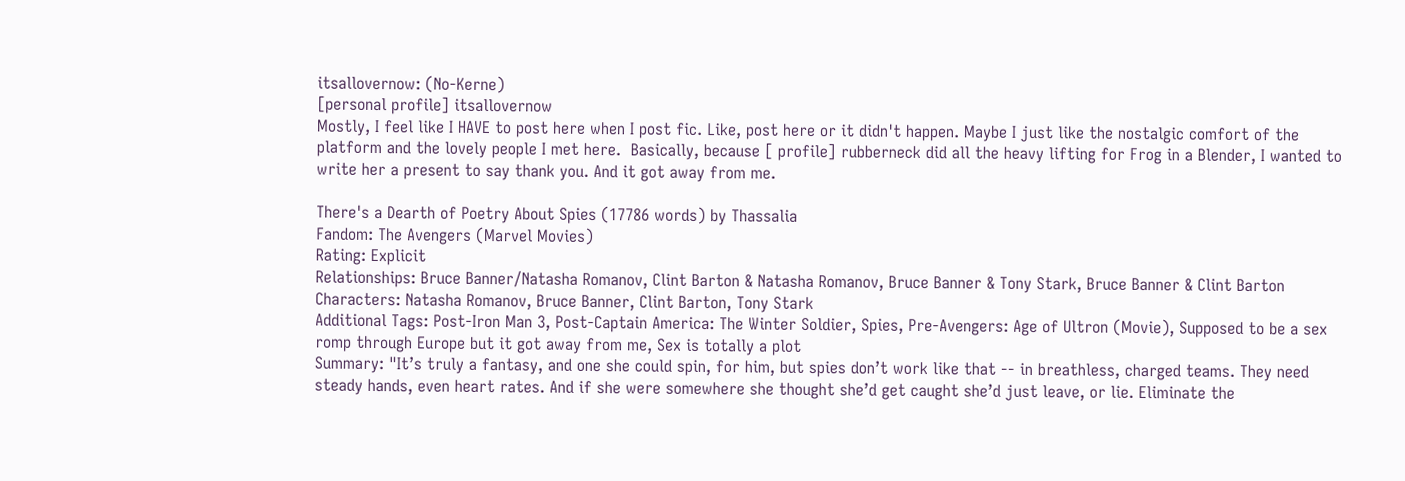itsallovernow: (No-Kerne)
[personal profile] itsallovernow
Mostly, I feel like I HAVE to post here when I post fic. Like, post here or it didn't happen. Maybe I just like the nostalgic comfort of the platform and the lovely people I met here.  Basically, because [ profile] rubberneck did all the heavy lifting for Frog in a Blender, I wanted to write her a present to say thank you. And it got away from me.

There's a Dearth of Poetry About Spies (17786 words) by Thassalia
Fandom: The Avengers (Marvel Movies)
Rating: Explicit
Relationships: Bruce Banner/Natasha Romanov, Clint Barton & Natasha Romanov, Bruce Banner & Tony Stark, Bruce Banner & Clint Barton
Characters: Natasha Romanov, Bruce Banner, Clint Barton, Tony Stark
Additional Tags: Post-Iron Man 3, Post-Captain America: The Winter Soldier, Spies, Pre-Avengers: Age of Ultron (Movie), Supposed to be a sex romp through Europe but it got away from me, Sex is totally a plot
Summary: "It’s truly a fantasy, and one she could spin, for him, but spies don’t work like that -- in breathless, charged teams. They need steady hands, even heart rates. And if she were somewhere she thought she’d get caught she’d just leave, or lie. Eliminate the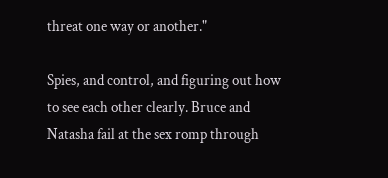threat one way or another."

Spies, and control, and figuring out how to see each other clearly. Bruce and Natasha fail at the sex romp through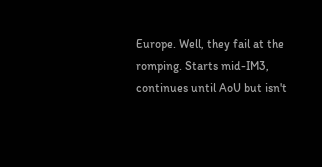Europe. Well, they fail at the romping. Starts mid-IM3, continues until AoU but isn't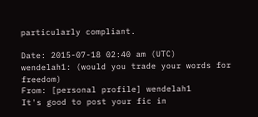particularly compliant.

Date: 2015-07-18 02:40 am (UTC)
wendelah1: (would you trade your words for freedom)
From: [personal profile] wendelah1
It's good to post your fic in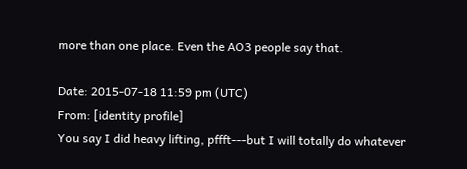more than one place. Even the AO3 people say that.

Date: 2015-07-18 11:59 pm (UTC)
From: [identity profile]
You say I did heavy lifting, pffft---but I will totally do whatever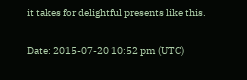it takes for delightful presents like this.

Date: 2015-07-20 10:52 pm (UTC)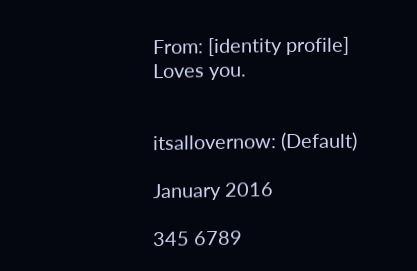From: [identity profile]
Loves you.


itsallovernow: (Default)

January 2016

345 6789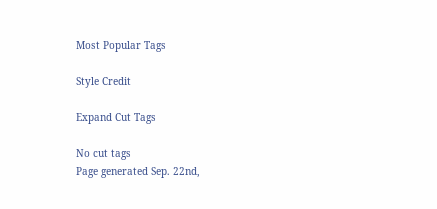Most Popular Tags

Style Credit

Expand Cut Tags

No cut tags
Page generated Sep. 22nd,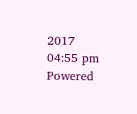2017 04:55 pm
Powered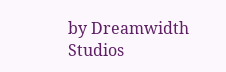by Dreamwidth Studios